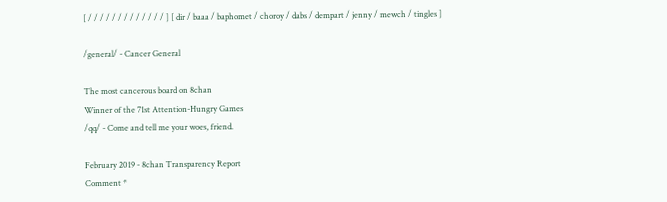[ / / / / / / / / / / / / / ] [ dir / baaa / baphomet / choroy / dabs / dempart / jenny / mewch / tingles ]

/general/ - Cancer General

The most cancerous board on 8chan
Winner of the 71st Attention-Hungry Games
/qq/ - Come and tell me your woes, friend.

February 2019 - 8chan Transparency Report
Comment *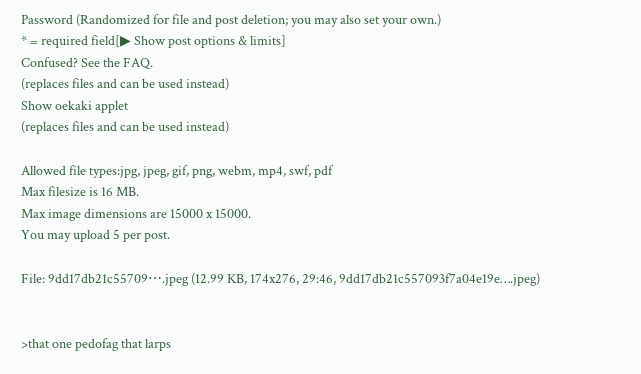Password (Randomized for file and post deletion; you may also set your own.)
* = required field[▶ Show post options & limits]
Confused? See the FAQ.
(replaces files and can be used instead)
Show oekaki applet
(replaces files and can be used instead)

Allowed file types:jpg, jpeg, gif, png, webm, mp4, swf, pdf
Max filesize is 16 MB.
Max image dimensions are 15000 x 15000.
You may upload 5 per post.

File: 9dd17db21c55709⋯.jpeg (12.99 KB, 174x276, 29:46, 9dd17db21c557093f7a04e19e….jpeg)


>that one pedofag that larps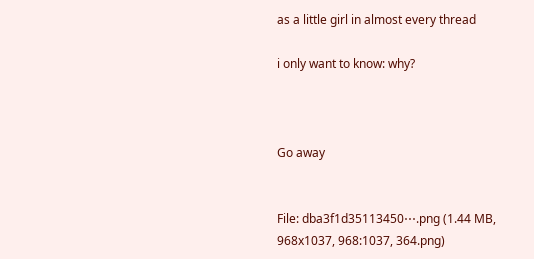as a little girl in almost every thread

i only want to know: why?



Go away


File: dba3f1d35113450⋯.png (1.44 MB, 968x1037, 968:1037, 364.png)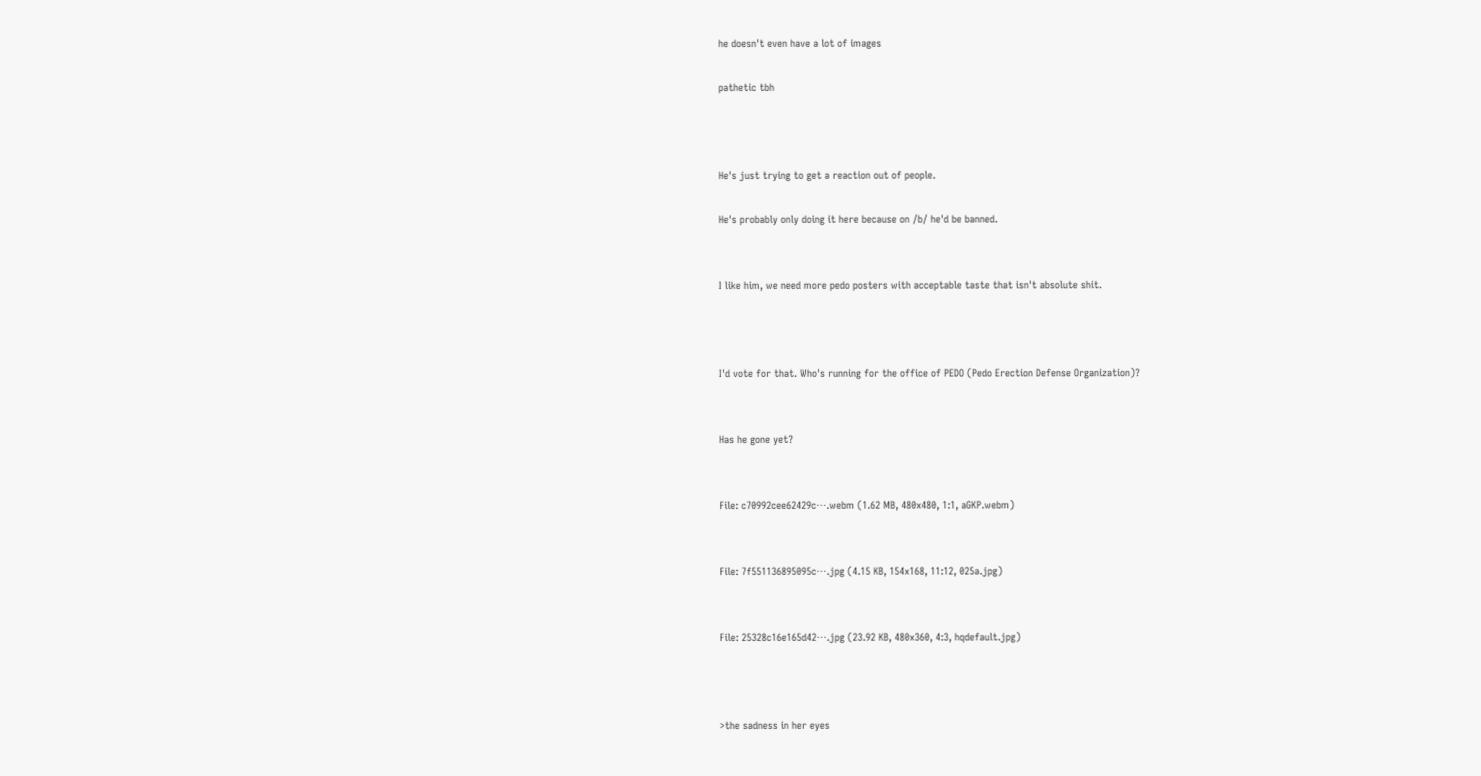he doesn't even have a lot of images

pathetic tbh



He's just trying to get a reaction out of people.

He's probably only doing it here because on /b/ he'd be banned.


I like him, we need more pedo posters with acceptable taste that isn't absolute shit.



I'd vote for that. Who's running for the office of PEDO (Pedo Erection Defense Organization)?


Has he gone yet?


File: c70992cee62429c⋯.webm (1.62 MB, 480x480, 1:1, aGKP.webm)


File: 7f551136895095c⋯.jpg (4.15 KB, 154x168, 11:12, 025a.jpg)


File: 25328c16e165d42⋯.jpg (23.92 KB, 480x360, 4:3, hqdefault.jpg)



>the sadness in her eyes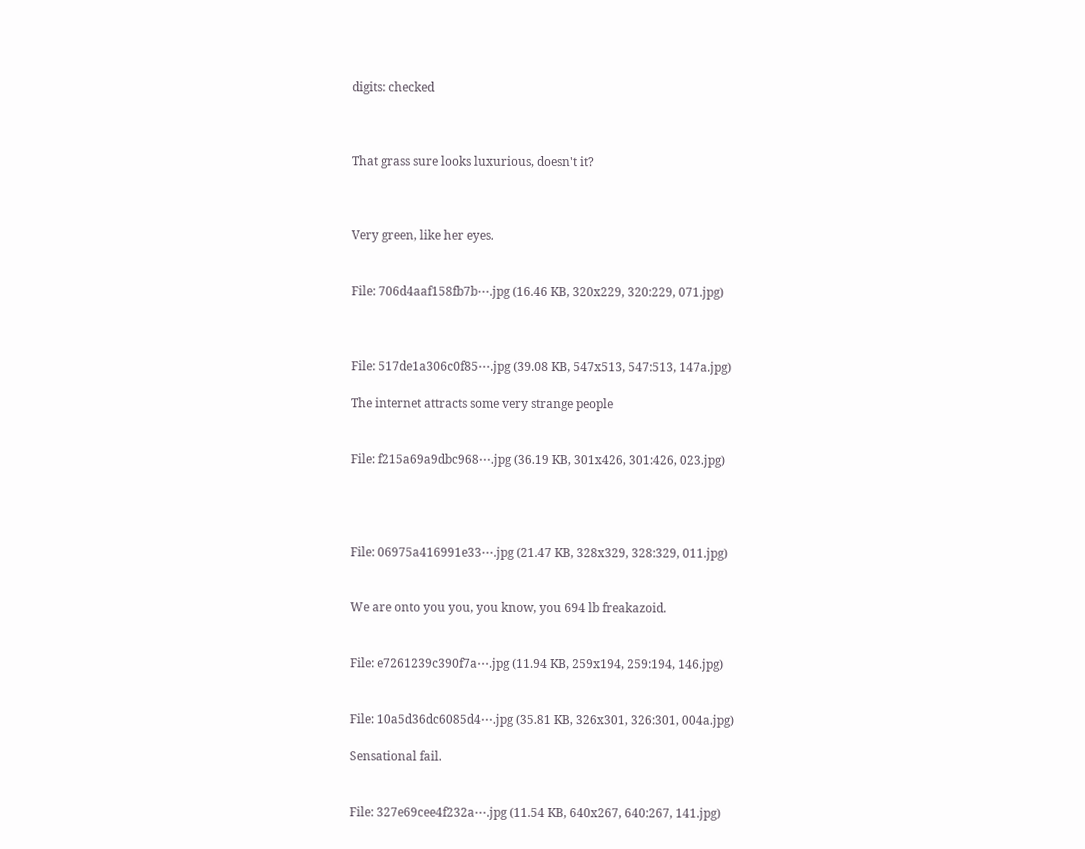digits: checked



That grass sure looks luxurious, doesn't it?



Very green, like her eyes.


File: 706d4aaf158fb7b⋯.jpg (16.46 KB, 320x229, 320:229, 071.jpg)



File: 517de1a306c0f85⋯.jpg (39.08 KB, 547x513, 547:513, 147a.jpg)

The internet attracts some very strange people


File: f215a69a9dbc968⋯.jpg (36.19 KB, 301x426, 301:426, 023.jpg)




File: 06975a416991e33⋯.jpg (21.47 KB, 328x329, 328:329, 011.jpg)


We are onto you you, you know, you 694 lb freakazoid.


File: e7261239c390f7a⋯.jpg (11.94 KB, 259x194, 259:194, 146.jpg)


File: 10a5d36dc6085d4⋯.jpg (35.81 KB, 326x301, 326:301, 004a.jpg)

Sensational fail.


File: 327e69cee4f232a⋯.jpg (11.54 KB, 640x267, 640:267, 141.jpg)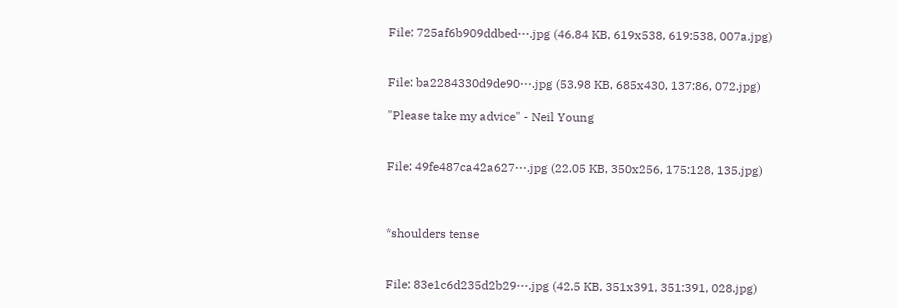File: 725af6b909ddbed⋯.jpg (46.84 KB, 619x538, 619:538, 007a.jpg)


File: ba2284330d9de90⋯.jpg (53.98 KB, 685x430, 137:86, 072.jpg)

"Please take my advice" - Neil Young


File: 49fe487ca42a627⋯.jpg (22.05 KB, 350x256, 175:128, 135.jpg)



*shoulders tense


File: 83e1c6d235d2b29⋯.jpg (42.5 KB, 351x391, 351:391, 028.jpg)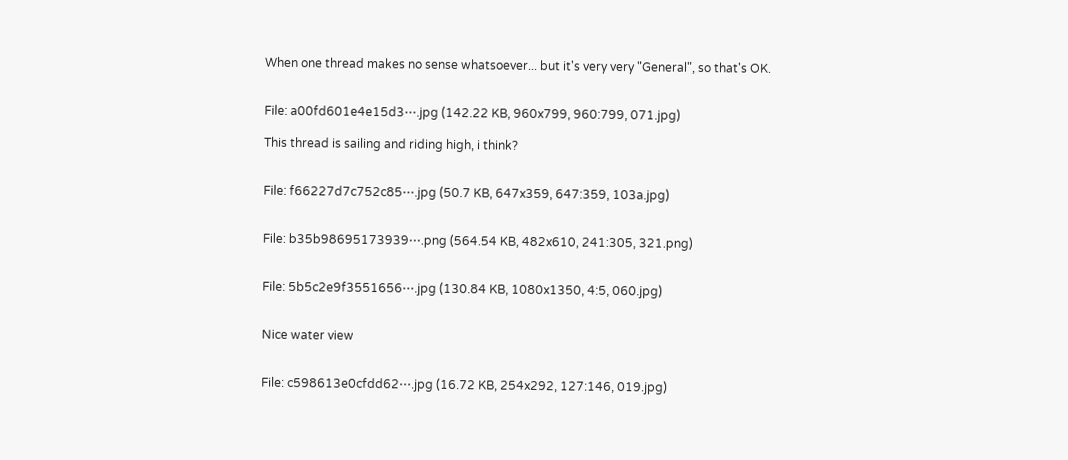When one thread makes no sense whatsoever... but it's very very "General", so that's OK.


File: a00fd601e4e15d3⋯.jpg (142.22 KB, 960x799, 960:799, 071.jpg)

This thread is sailing and riding high, i think?


File: f66227d7c752c85⋯.jpg (50.7 KB, 647x359, 647:359, 103a.jpg)


File: b35b98695173939⋯.png (564.54 KB, 482x610, 241:305, 321.png)


File: 5b5c2e9f3551656⋯.jpg (130.84 KB, 1080x1350, 4:5, 060.jpg)


Nice water view


File: c598613e0cfdd62⋯.jpg (16.72 KB, 254x292, 127:146, 019.jpg)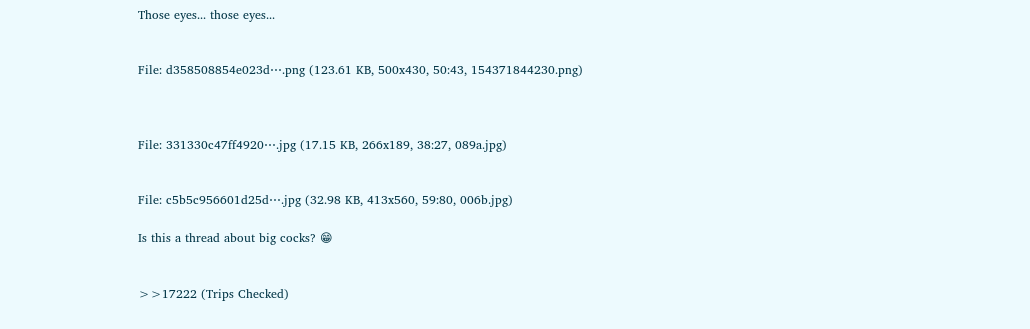Those eyes... those eyes...


File: d358508854e023d⋯.png (123.61 KB, 500x430, 50:43, 154371844230.png)



File: 331330c47ff4920⋯.jpg (17.15 KB, 266x189, 38:27, 089a.jpg)


File: c5b5c956601d25d⋯.jpg (32.98 KB, 413x560, 59:80, 006b.jpg)

Is this a thread about big cocks? 😁


>>17222 (Trips Checked)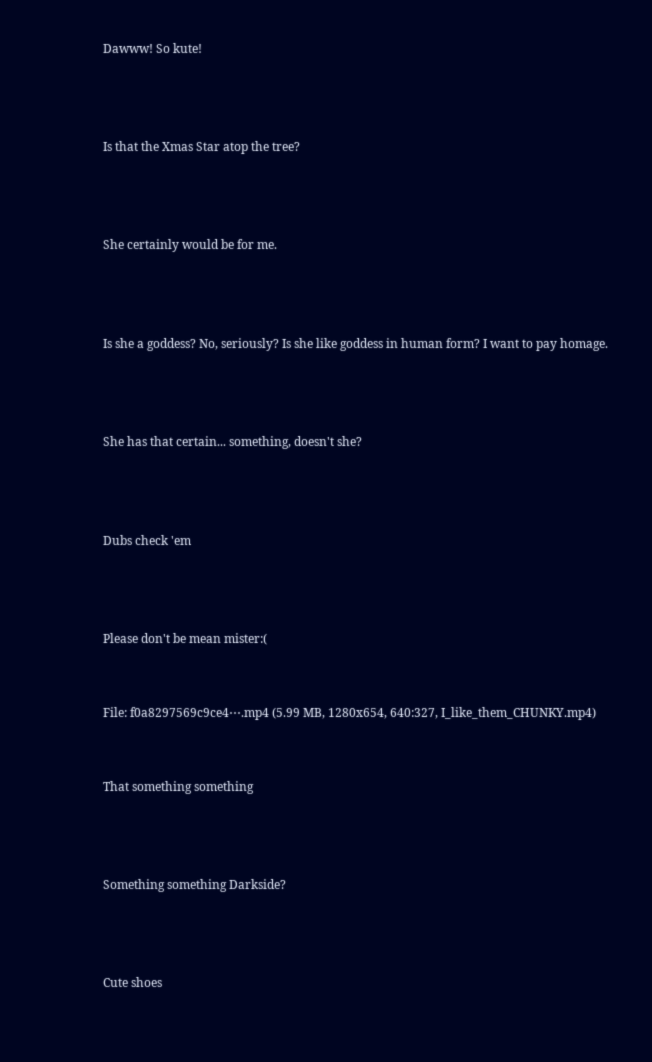Dawww! So kute!



Is that the Xmas Star atop the tree?



She certainly would be for me.



Is she a goddess? No, seriously? Is she like goddess in human form? I want to pay homage.



She has that certain... something, doesn't she?



Dubs check 'em



Please don't be mean mister:(


File: f0a8297569c9ce4⋯.mp4 (5.99 MB, 1280x654, 640:327, I_like_them_CHUNKY.mp4)


That something something



Something something Darkside?



Cute shoes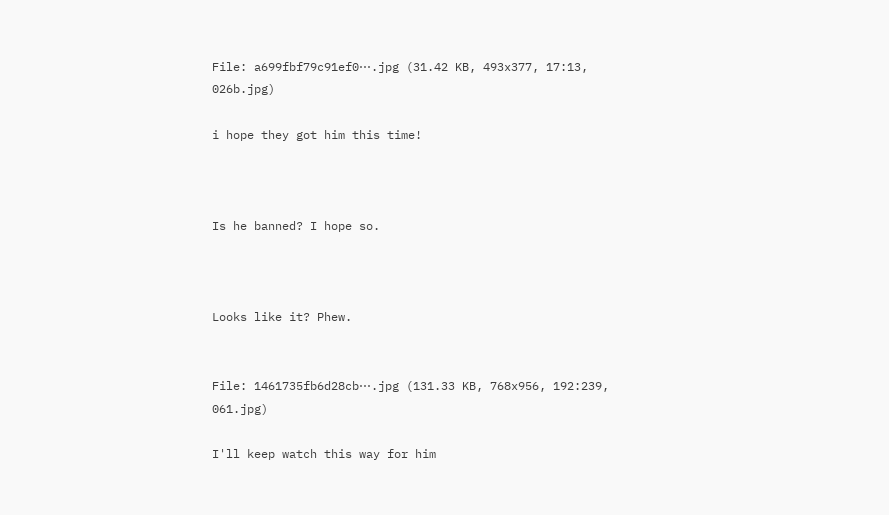File: a699fbf79c91ef0⋯.jpg (31.42 KB, 493x377, 17:13, 026b.jpg)

i hope they got him this time!



Is he banned? I hope so.



Looks like it? Phew.


File: 1461735fb6d28cb⋯.jpg (131.33 KB, 768x956, 192:239, 061.jpg)

I'll keep watch this way for him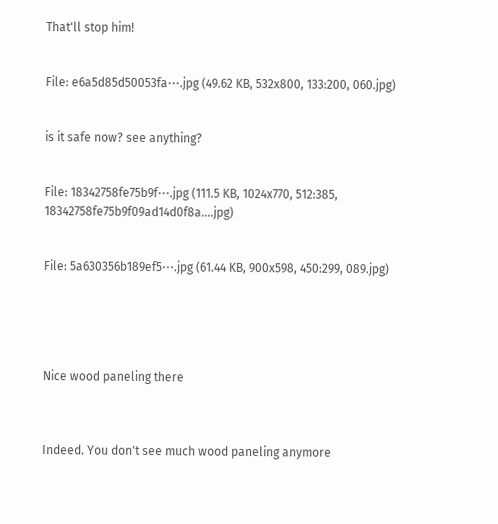That'll stop him!


File: e6a5d85d50053fa⋯.jpg (49.62 KB, 532x800, 133:200, 060.jpg)


is it safe now? see anything?


File: 18342758fe75b9f⋯.jpg (111.5 KB, 1024x770, 512:385, 18342758fe75b9f09ad14d0f8a….jpg)


File: 5a630356b189ef5⋯.jpg (61.44 KB, 900x598, 450:299, 089.jpg)





Nice wood paneling there



Indeed. You don't see much wood paneling anymore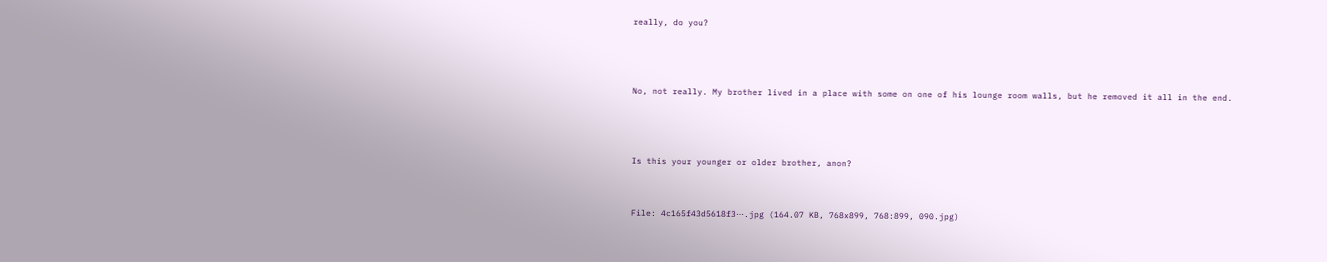really, do you?



No, not really. My brother lived in a place with some on one of his lounge room walls, but he removed it all in the end.



Is this your younger or older brother, anon?


File: 4c165f43d5618f3⋯.jpg (164.07 KB, 768x899, 768:899, 090.jpg)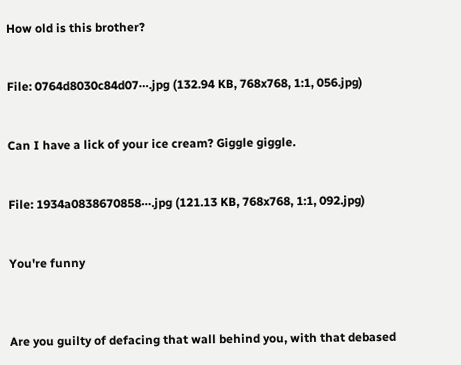How old is this brother?


File: 0764d8030c84d07⋯.jpg (132.94 KB, 768x768, 1:1, 056.jpg)


Can I have a lick of your ice cream? Giggle giggle.


File: 1934a0838670858⋯.jpg (121.13 KB, 768x768, 1:1, 092.jpg)


You're funny



Are you guilty of defacing that wall behind you, with that debased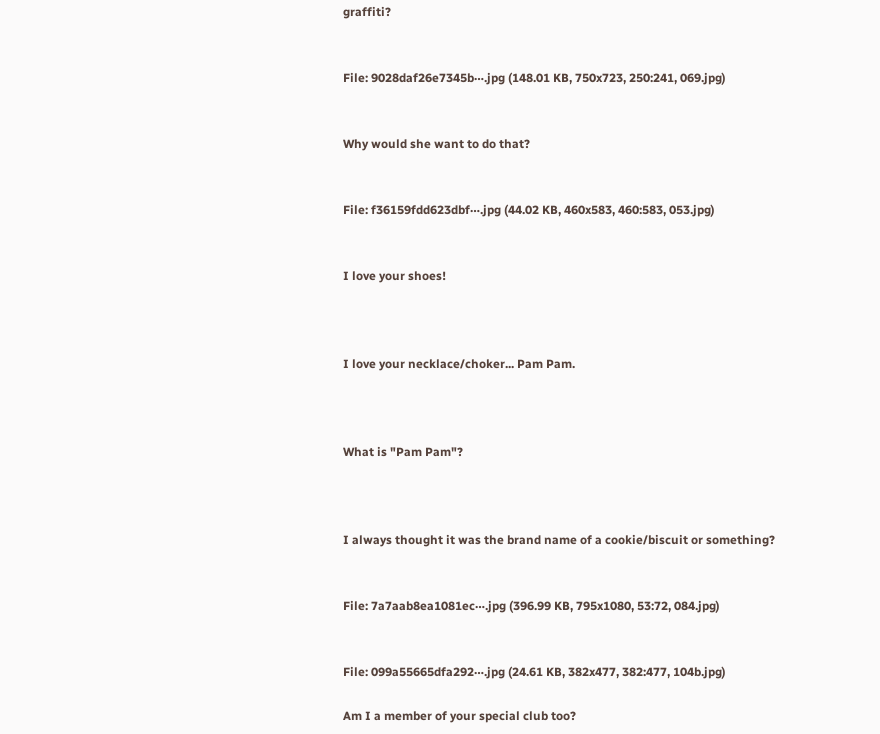graffiti?


File: 9028daf26e7345b⋯.jpg (148.01 KB, 750x723, 250:241, 069.jpg)


Why would she want to do that?


File: f36159fdd623dbf⋯.jpg (44.02 KB, 460x583, 460:583, 053.jpg)


I love your shoes!



I love your necklace/choker... Pam Pam.



What is "Pam Pam"?



I always thought it was the brand name of a cookie/biscuit or something?


File: 7a7aab8ea1081ec⋯.jpg (396.99 KB, 795x1080, 53:72, 084.jpg)


File: 099a55665dfa292⋯.jpg (24.61 KB, 382x477, 382:477, 104b.jpg)

Am I a member of your special club too?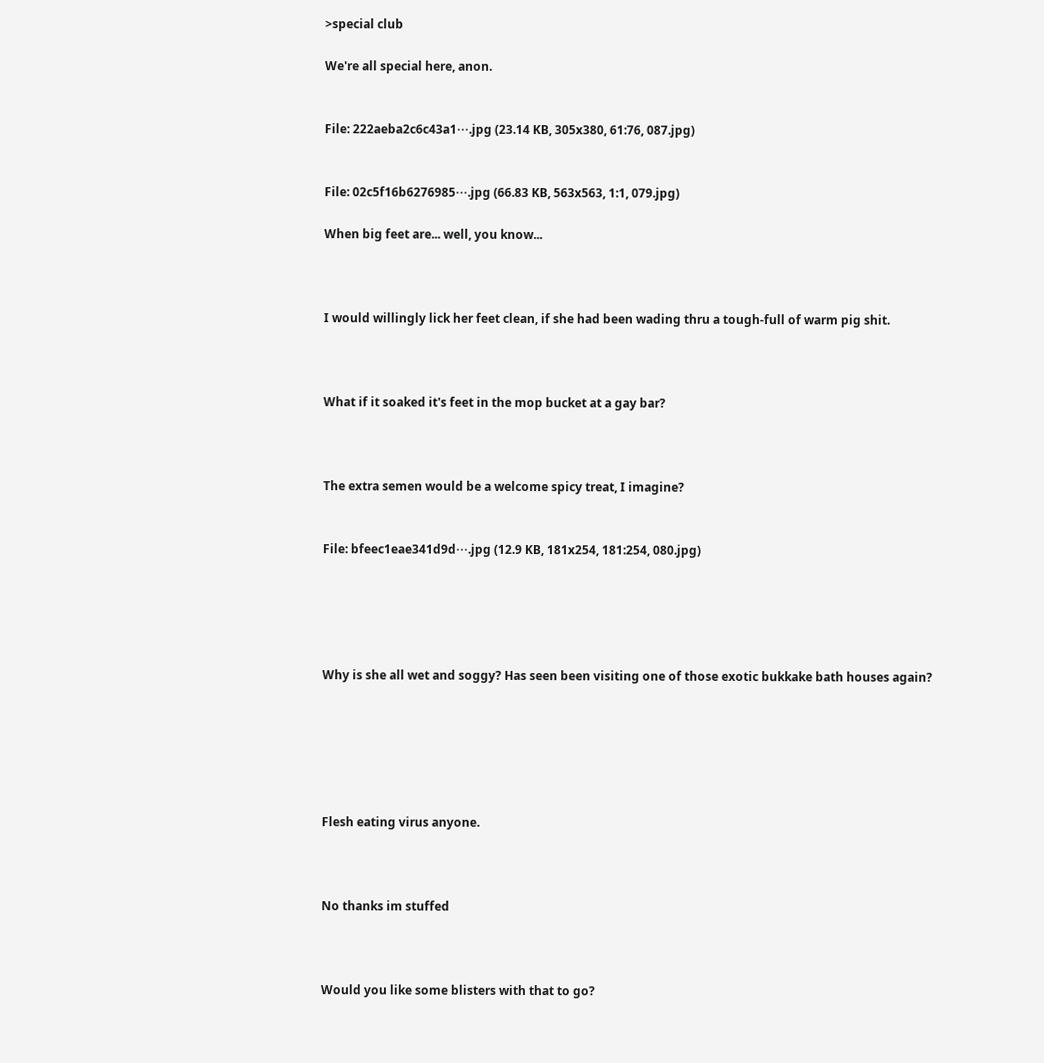>special club

We're all special here, anon.


File: 222aeba2c6c43a1⋯.jpg (23.14 KB, 305x380, 61:76, 087.jpg)


File: 02c5f16b6276985⋯.jpg (66.83 KB, 563x563, 1:1, 079.jpg)

When big feet are... well, you know...



I would willingly lick her feet clean, if she had been wading thru a tough-full of warm pig shit.



What if it soaked it's feet in the mop bucket at a gay bar?



The extra semen would be a welcome spicy treat, I imagine?


File: bfeec1eae341d9d⋯.jpg (12.9 KB, 181x254, 181:254, 080.jpg)





Why is she all wet and soggy? Has seen been visiting one of those exotic bukkake bath houses again?






Flesh eating virus anyone.



No thanks im stuffed



Would you like some blisters with that to go?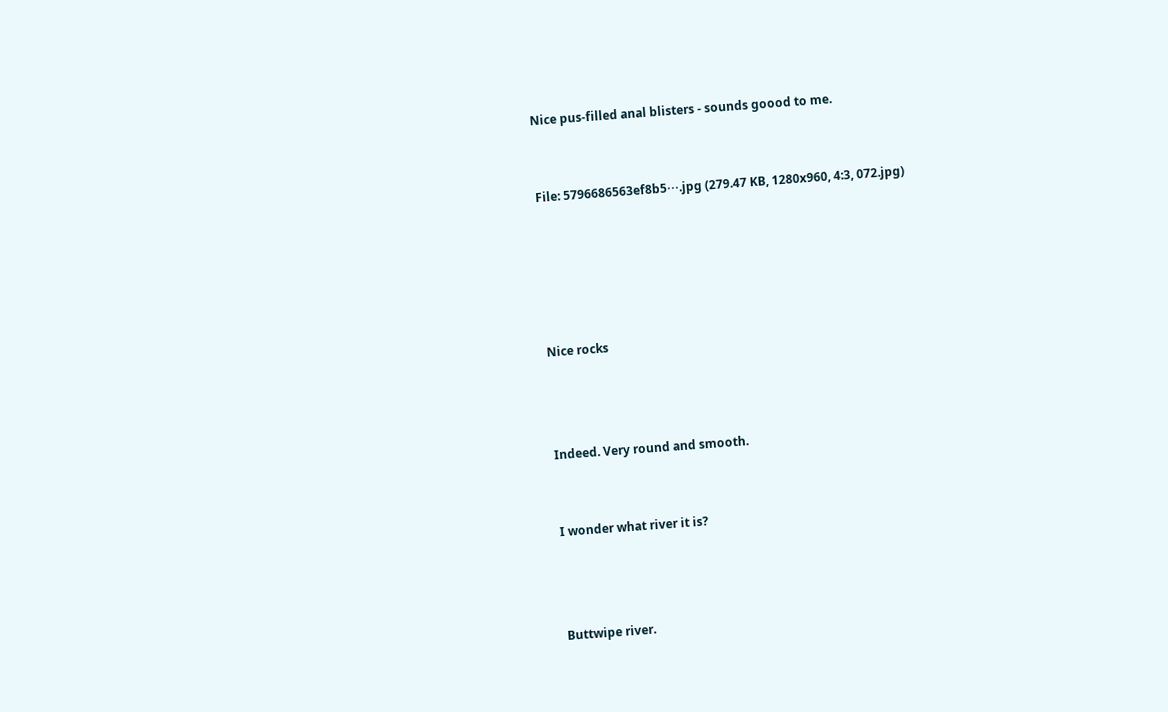Nice pus-filled anal blisters - sounds goood to me.


File: 5796686563ef8b5⋯.jpg (279.47 KB, 1280x960, 4:3, 072.jpg)





Nice rocks



Indeed. Very round and smooth.


I wonder what river it is?



Buttwipe river.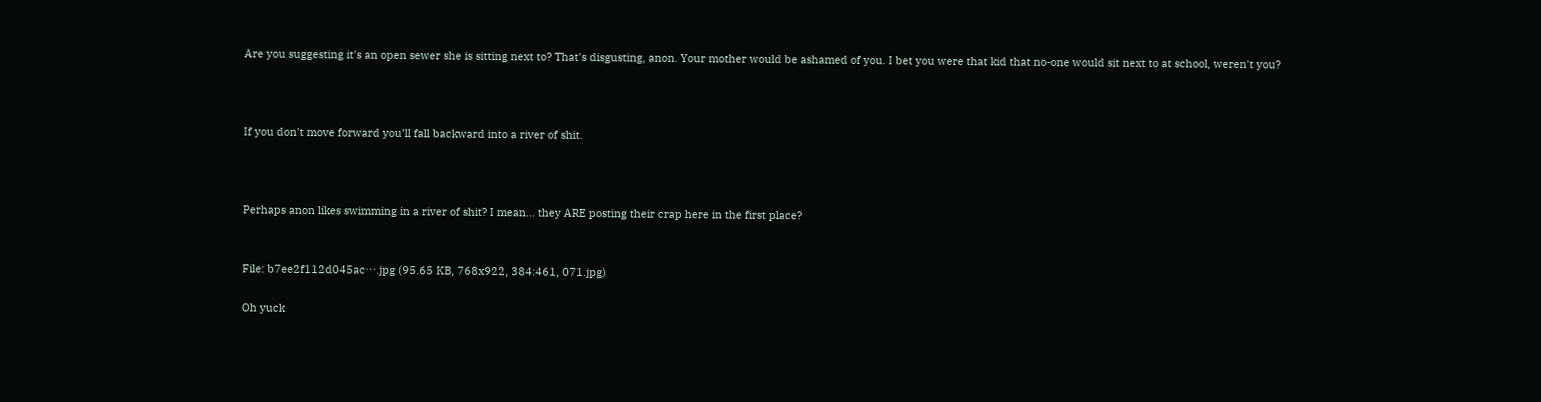Are you suggesting it's an open sewer she is sitting next to? That's disgusting, anon. Your mother would be ashamed of you. I bet you were that kid that no-one would sit next to at school, weren't you?



If you don't move forward you'll fall backward into a river of shit.



Perhaps anon likes swimming in a river of shit? I mean... they ARE posting their crap here in the first place?


File: b7ee2f112d045ac⋯.jpg (95.65 KB, 768x922, 384:461, 071.jpg)

Oh yuck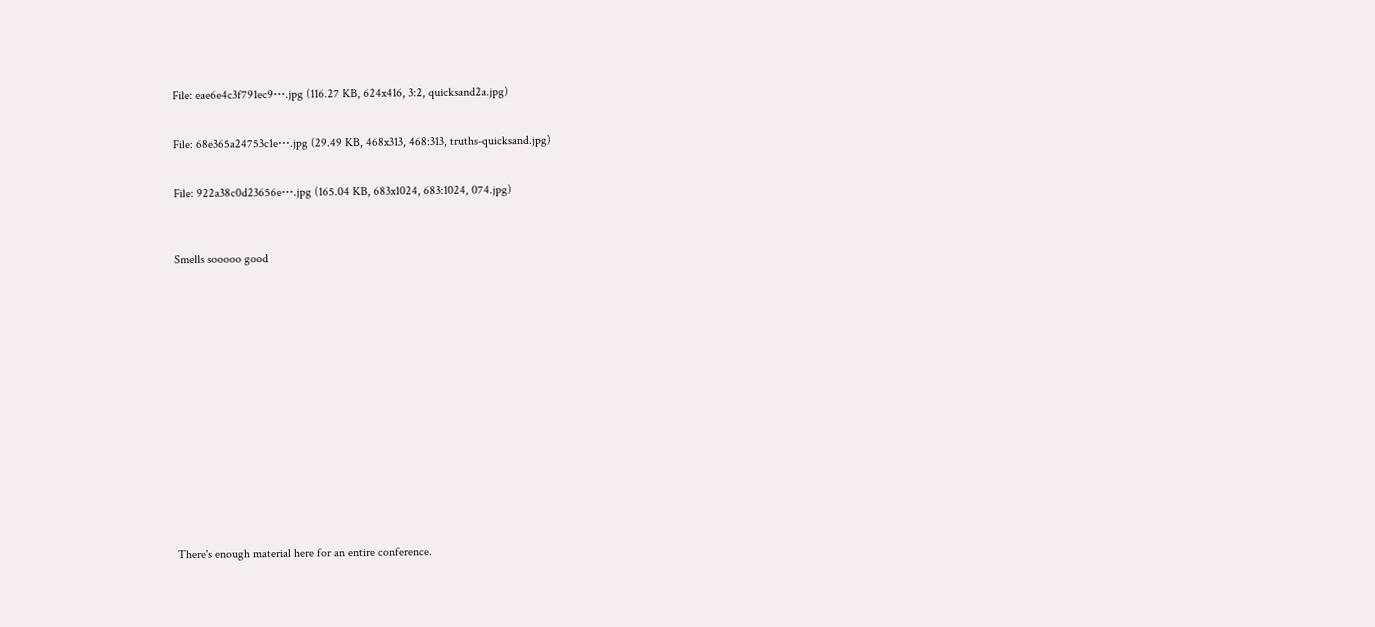File: eae6e4c3f791ec9⋯.jpg (116.27 KB, 624x416, 3:2, quicksand2a.jpg)


File: 68e365a24753c1e⋯.jpg (29.49 KB, 468x313, 468:313, truths-quicksand.jpg)


File: 922a38c0d23656e⋯.jpg (165.04 KB, 683x1024, 683:1024, 074.jpg)



Smells sooooo good

















There's enough material here for an entire conference.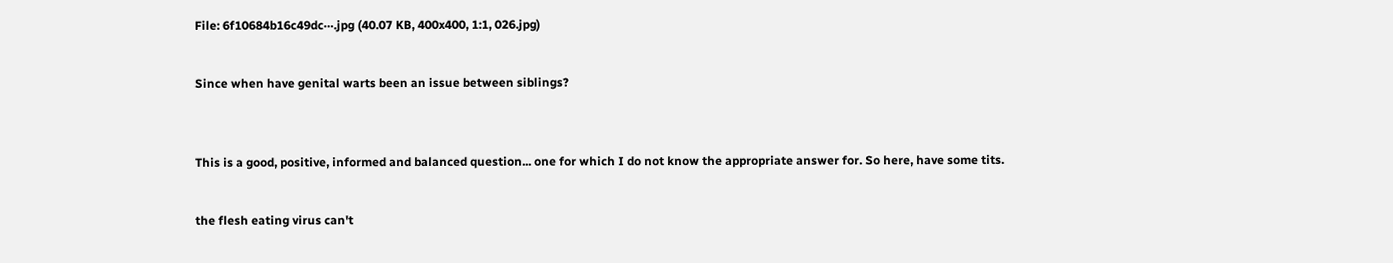File: 6f10684b16c49dc⋯.jpg (40.07 KB, 400x400, 1:1, 026.jpg)


Since when have genital warts been an issue between siblings?



This is a good, positive, informed and balanced question... one for which I do not know the appropriate answer for. So here, have some tits.


the flesh eating virus can't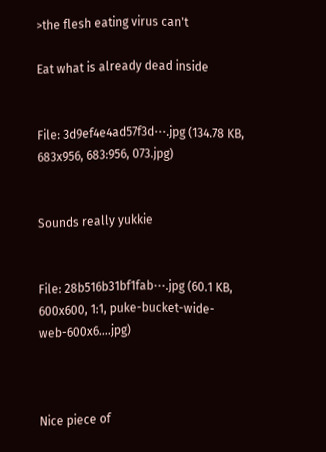>the flesh eating virus can't

Eat what is already dead inside


File: 3d9ef4e4ad57f3d⋯.jpg (134.78 KB, 683x956, 683:956, 073.jpg)


Sounds really yukkie


File: 28b516b31bf1fab⋯.jpg (60.1 KB, 600x600, 1:1, puke-bucket-wide-web-600x6….jpg)



Nice piece of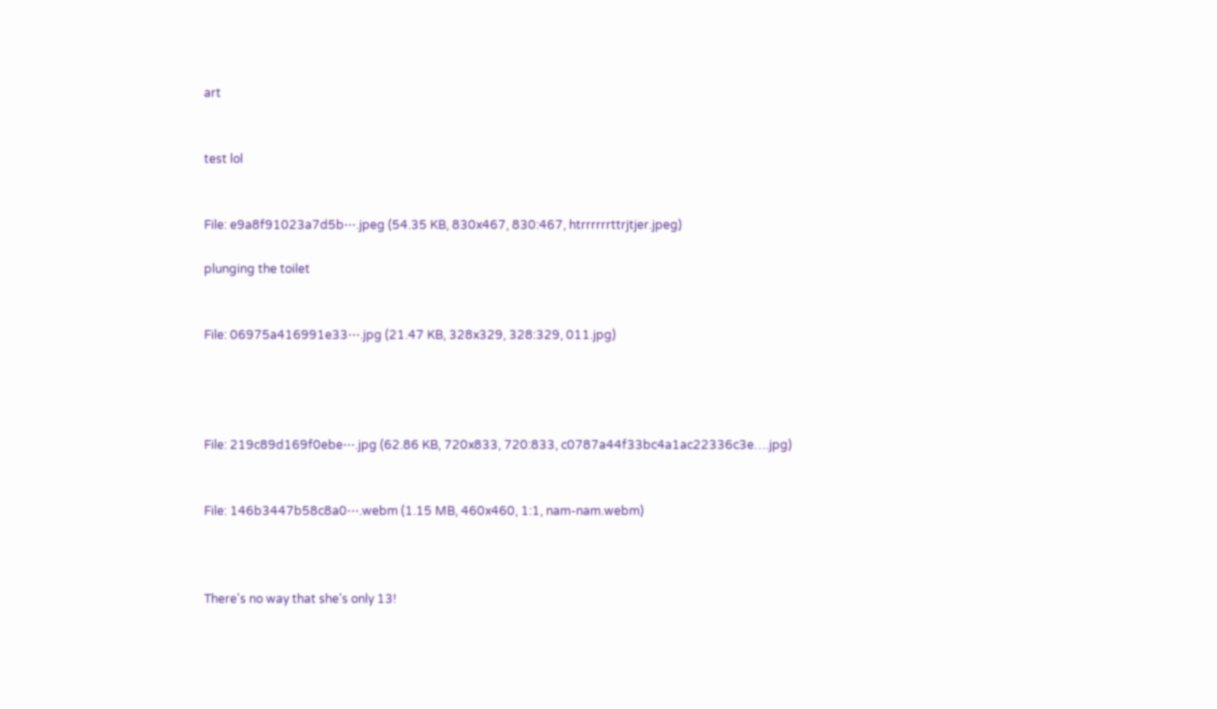art


test lol


File: e9a8f91023a7d5b⋯.jpeg (54.35 KB, 830x467, 830:467, htrrrrrrttrjtjer.jpeg)

plunging the toilet


File: 06975a416991e33⋯.jpg (21.47 KB, 328x329, 328:329, 011.jpg)




File: 219c89d169f0ebe⋯.jpg (62.86 KB, 720x833, 720:833, c0787a44f33bc4a1ac22336c3e….jpg)


File: 146b3447b58c8a0⋯.webm (1.15 MB, 460x460, 1:1, nam-nam.webm)



There's no way that she's only 13!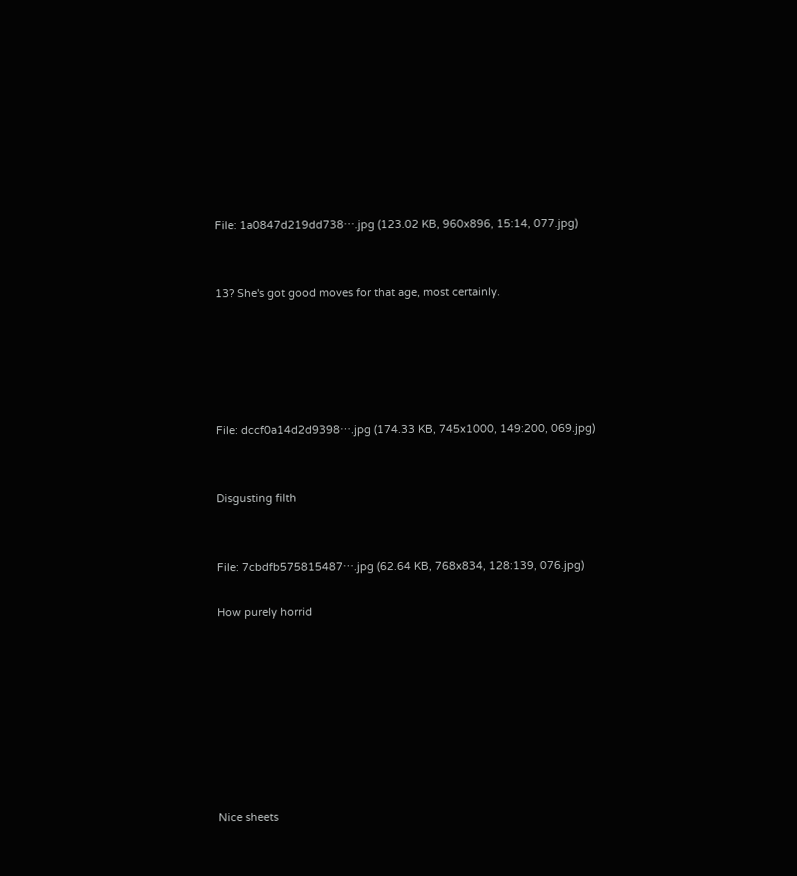File: 1a0847d219dd738⋯.jpg (123.02 KB, 960x896, 15:14, 077.jpg)


13? She's got good moves for that age, most certainly.





File: dccf0a14d2d9398⋯.jpg (174.33 KB, 745x1000, 149:200, 069.jpg)


Disgusting filth


File: 7cbdfb575815487⋯.jpg (62.64 KB, 768x834, 128:139, 076.jpg)

How purely horrid








Nice sheets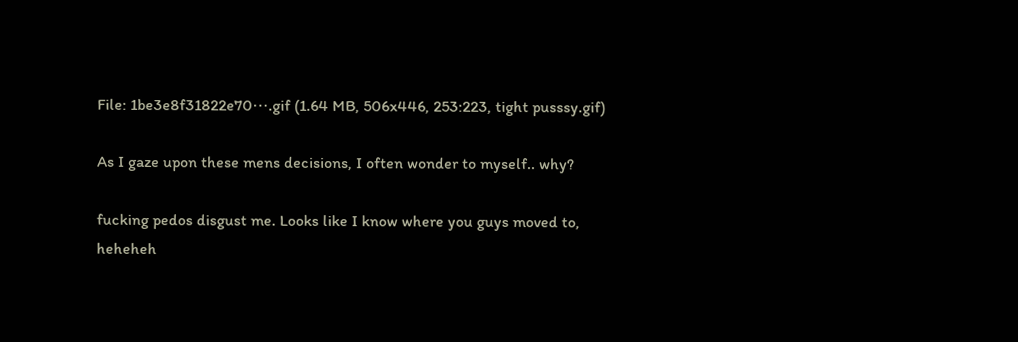File: 1be3e8f31822e70⋯.gif (1.64 MB, 506x446, 253:223, tight pusssy.gif)

As I gaze upon these mens decisions, I often wonder to myself.. why?

fucking pedos disgust me. Looks like I know where you guys moved to, heheheh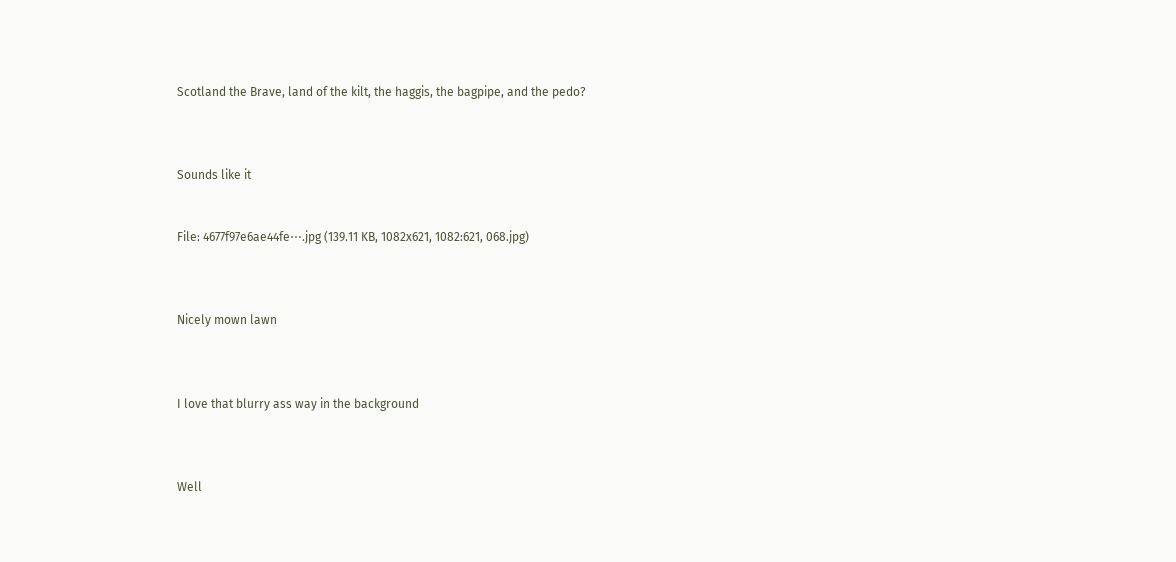Scotland the Brave, land of the kilt, the haggis, the bagpipe, and the pedo?



Sounds like it


File: 4677f97e6ae44fe⋯.jpg (139.11 KB, 1082x621, 1082:621, 068.jpg)



Nicely mown lawn



I love that blurry ass way in the background



Well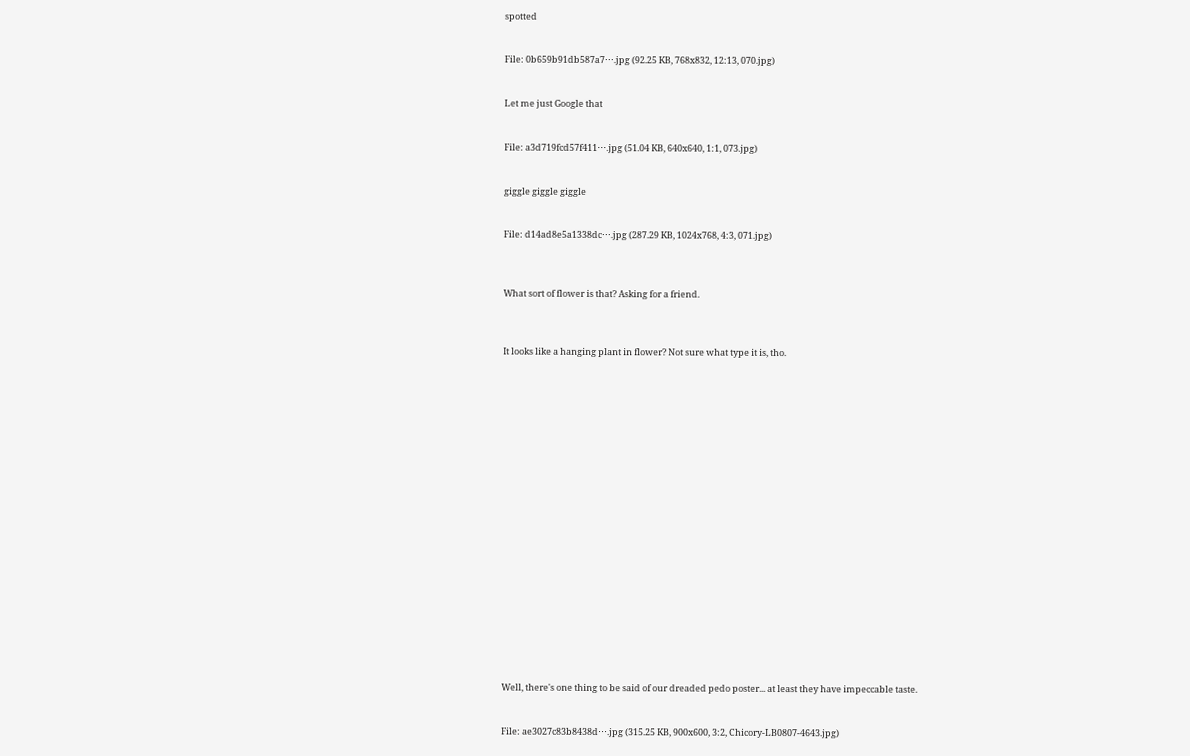spotted


File: 0b659b91db587a7⋯.jpg (92.25 KB, 768x832, 12:13, 070.jpg)


Let me just Google that


File: a3d719fcd57f411⋯.jpg (51.04 KB, 640x640, 1:1, 073.jpg)


giggle giggle giggle


File: d14ad8e5a1338dc⋯.jpg (287.29 KB, 1024x768, 4:3, 071.jpg)



What sort of flower is that? Asking for a friend.



It looks like a hanging plant in flower? Not sure what type it is, tho.






















Well, there's one thing to be said of our dreaded pedo poster... at least they have impeccable taste.


File: ae3027c83b8438d⋯.jpg (315.25 KB, 900x600, 3:2, Chicory-LB0807-4643.jpg)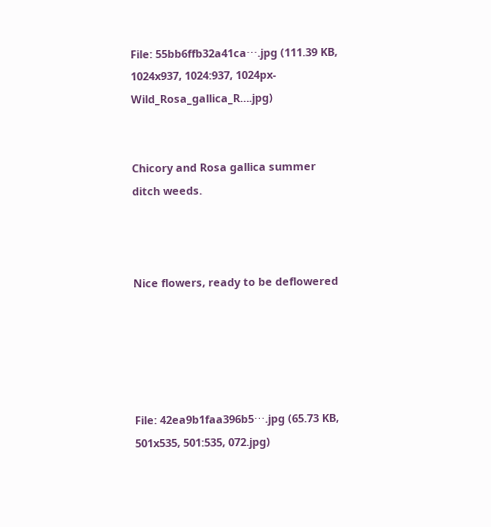File: 55bb6ffb32a41ca⋯.jpg (111.39 KB, 1024x937, 1024:937, 1024px-Wild_Rosa_gallica_R….jpg)


Chicory and Rosa gallica summer ditch weeds.



Nice flowers, ready to be deflowered





File: 42ea9b1faa396b5⋯.jpg (65.73 KB, 501x535, 501:535, 072.jpg)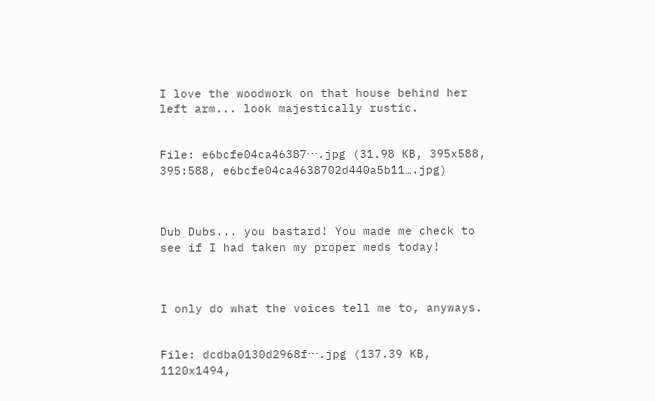I love the woodwork on that house behind her left arm... look majestically rustic.


File: e6bcfe04ca46387⋯.jpg (31.98 KB, 395x588, 395:588, e6bcfe04ca4638702d440a5b11….jpg)



Dub Dubs... you bastard! You made me check to see if I had taken my proper meds today!



I only do what the voices tell me to, anyways.


File: dcdba0130d2968f⋯.jpg (137.39 KB, 1120x1494,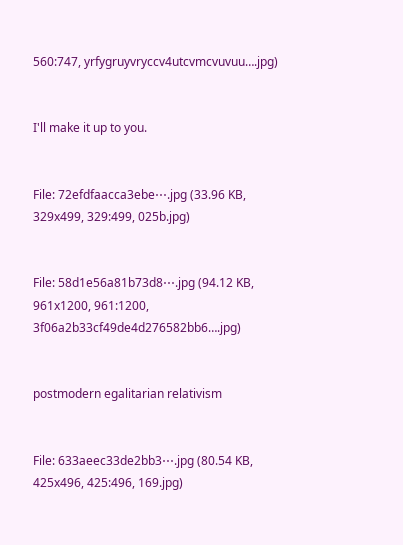560:747, yrfygruyvryccv4utcvmcvuvuu….jpg)


I'll make it up to you.


File: 72efdfaacca3ebe⋯.jpg (33.96 KB, 329x499, 329:499, 025b.jpg)


File: 58d1e56a81b73d8⋯.jpg (94.12 KB, 961x1200, 961:1200, 3f06a2b33cf49de4d276582bb6….jpg)


postmodern egalitarian relativism


File: 633aeec33de2bb3⋯.jpg (80.54 KB, 425x496, 425:496, 169.jpg)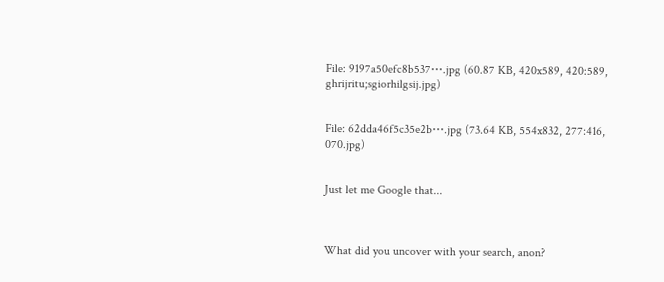File: 9197a50efc8b537⋯.jpg (60.87 KB, 420x589, 420:589, ghrijritu;sgiorhilgsij.jpg)


File: 62dda46f5c35e2b⋯.jpg (73.64 KB, 554x832, 277:416, 070.jpg)


Just let me Google that...



What did you uncover with your search, anon?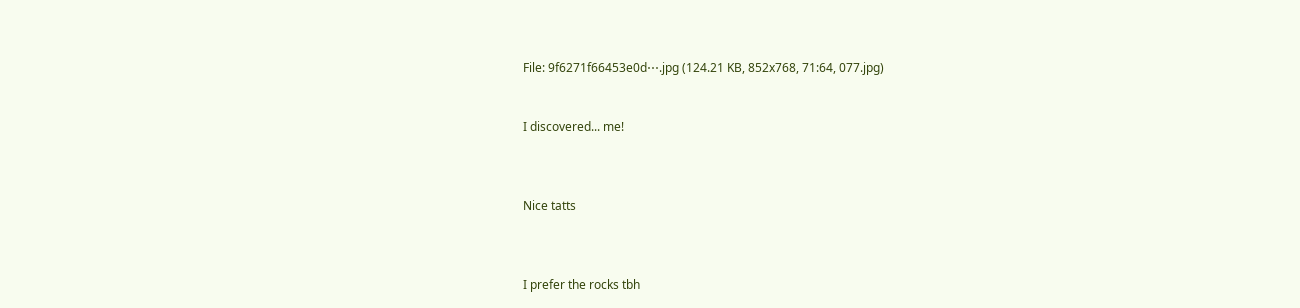File: 9f6271f66453e0d⋯.jpg (124.21 KB, 852x768, 71:64, 077.jpg)


I discovered... me!



Nice tatts



I prefer the rocks tbh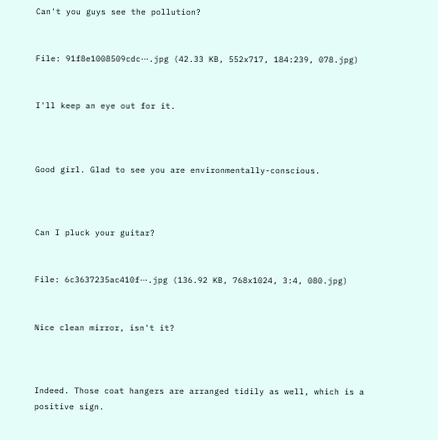Can't you guys see the pollution?


File: 91f8e1008509cdc⋯.jpg (42.33 KB, 552x717, 184:239, 078.jpg)


I'll keep an eye out for it.



Good girl. Glad to see you are environmentally-conscious.



Can I pluck your guitar?


File: 6c3637235ac410f⋯.jpg (136.92 KB, 768x1024, 3:4, 080.jpg)


Nice clean mirror, isn't it?



Indeed. Those coat hangers are arranged tidily as well, which is a positive sign.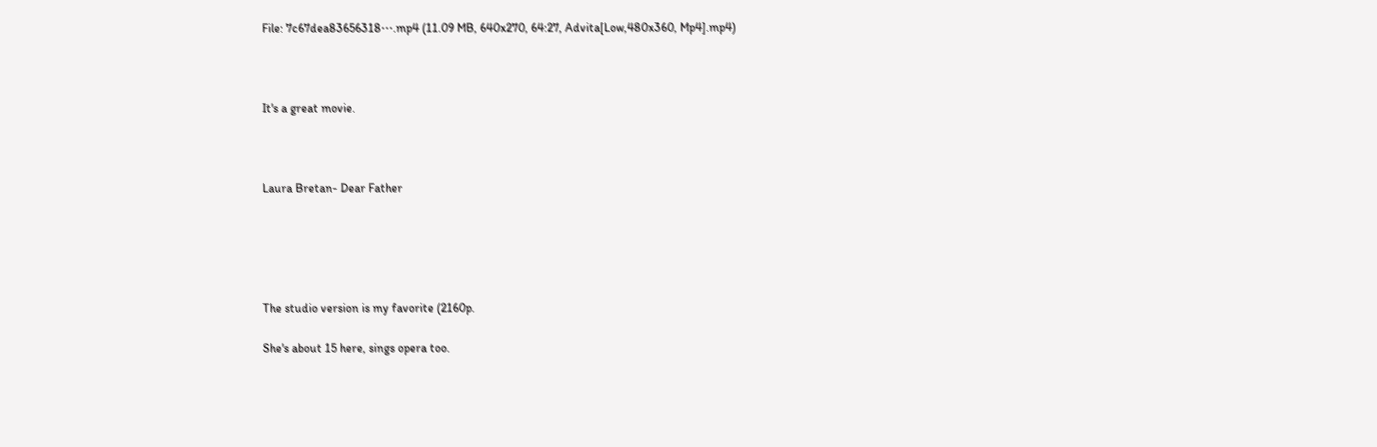File: 7c67dea83656318⋯.mp4 (11.09 MB, 640x270, 64:27, Advita[Low,480x360, Mp4].mp4)



It's a great movie.



Laura Bretan- Dear Father





The studio version is my favorite (2160p.

She's about 15 here, sings opera too.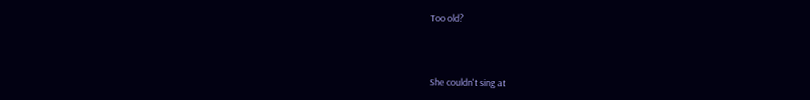Too old?



She couldn't sing at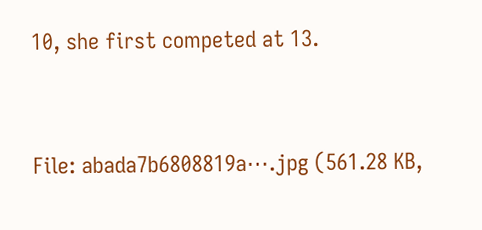10, she first competed at 13.


File: abada7b6808819a⋯.jpg (561.28 KB,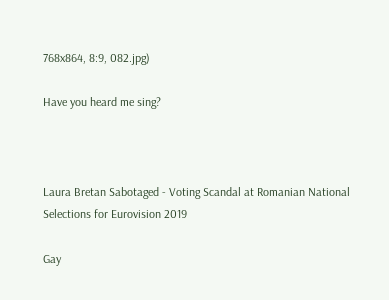768x864, 8:9, 082.jpg)

Have you heard me sing?



Laura Bretan Sabotaged - Voting Scandal at Romanian National Selections for Eurovision 2019

Gay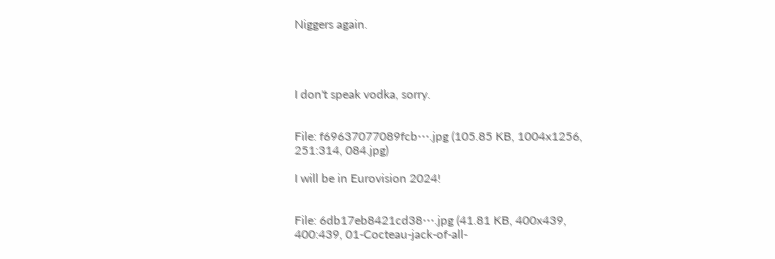Niggers again.




I don't speak vodka, sorry.


File: f69637077089fcb⋯.jpg (105.85 KB, 1004x1256, 251:314, 084.jpg)

I will be in Eurovision 2024!


File: 6db17eb8421cd38⋯.jpg (41.81 KB, 400x439, 400:439, 01-Cocteau-jack-of-all-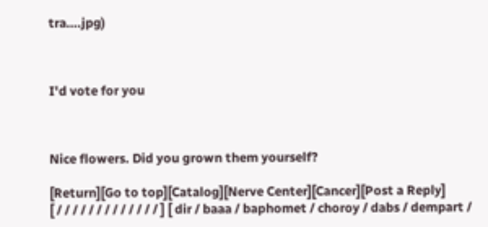tra….jpg)



I'd vote for you



Nice flowers. Did you grown them yourself?

[Return][Go to top][Catalog][Nerve Center][Cancer][Post a Reply]
[ / / / / / / / / / / / / / ] [ dir / baaa / baphomet / choroy / dabs / dempart /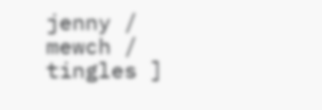jenny / mewch / tingles ]